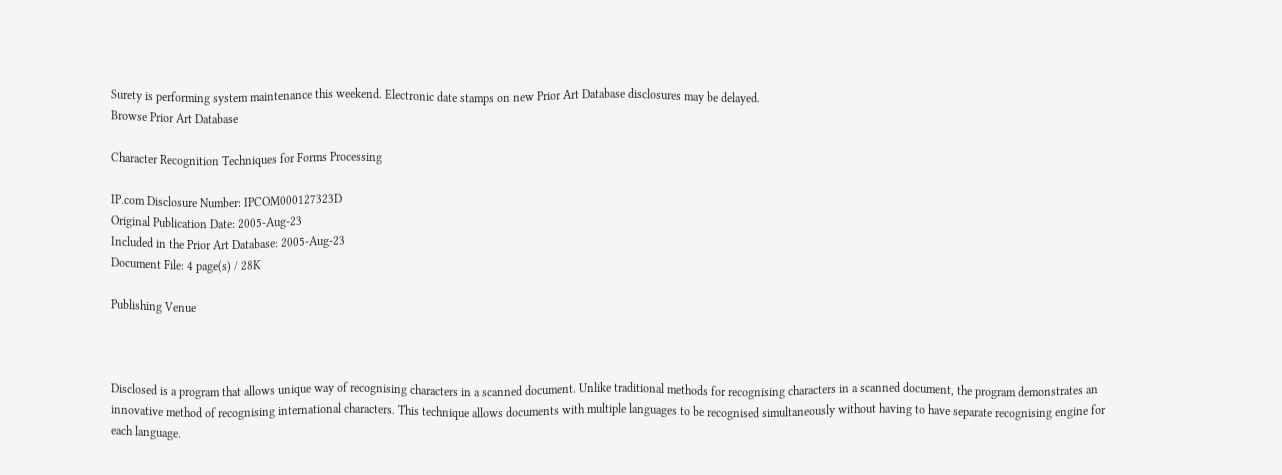Surety is performing system maintenance this weekend. Electronic date stamps on new Prior Art Database disclosures may be delayed.
Browse Prior Art Database

Character Recognition Techniques for Forms Processing

IP.com Disclosure Number: IPCOM000127323D
Original Publication Date: 2005-Aug-23
Included in the Prior Art Database: 2005-Aug-23
Document File: 4 page(s) / 28K

Publishing Venue



Disclosed is a program that allows unique way of recognising characters in a scanned document. Unlike traditional methods for recognising characters in a scanned document, the program demonstrates an innovative method of recognising international characters. This technique allows documents with multiple languages to be recognised simultaneously without having to have separate recognising engine for each language.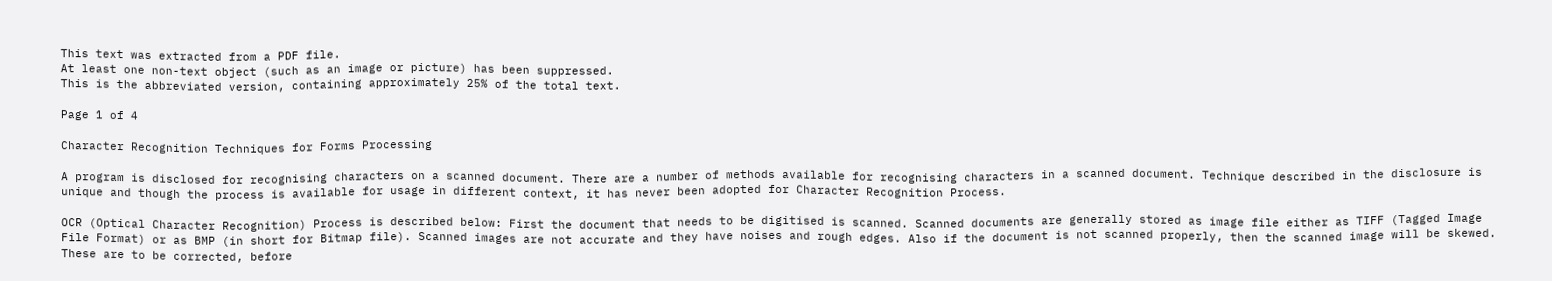This text was extracted from a PDF file.
At least one non-text object (such as an image or picture) has been suppressed.
This is the abbreviated version, containing approximately 25% of the total text.

Page 1 of 4

Character Recognition Techniques for Forms Processing

A program is disclosed for recognising characters on a scanned document. There are a number of methods available for recognising characters in a scanned document. Technique described in the disclosure is unique and though the process is available for usage in different context, it has never been adopted for Character Recognition Process.

OCR (Optical Character Recognition) Process is described below: First the document that needs to be digitised is scanned. Scanned documents are generally stored as image file either as TIFF (Tagged Image File Format) or as BMP (in short for Bitmap file). Scanned images are not accurate and they have noises and rough edges. Also if the document is not scanned properly, then the scanned image will be skewed. These are to be corrected, before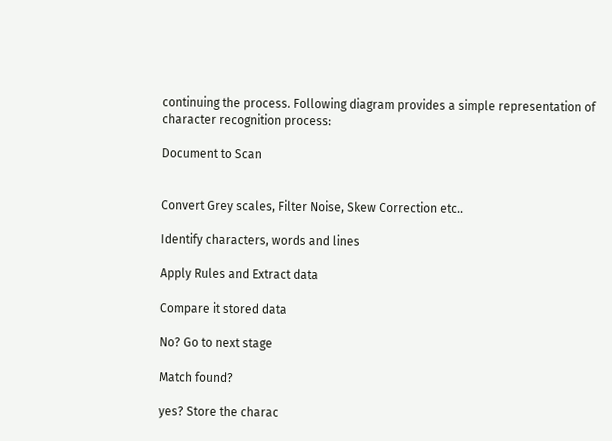continuing the process. Following diagram provides a simple representation of character recognition process:

Document to Scan


Convert Grey scales, Filter Noise, Skew Correction etc..

Identify characters, words and lines

Apply Rules and Extract data

Compare it stored data

No? Go to next stage

Match found?

yes? Store the charac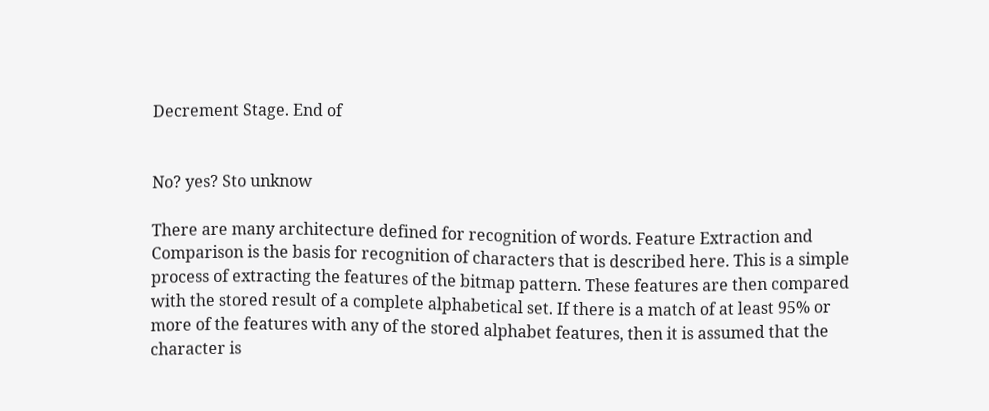Decrement Stage. End of


No? yes? Sto unknow

There are many architecture defined for recognition of words. Feature Extraction and Comparison is the basis for recognition of characters that is described here. This is a simple process of extracting the features of the bitmap pattern. These features are then compared with the stored result of a complete alphabetical set. If there is a match of at least 95% or more of the features with any of the stored alphabet features, then it is assumed that the character is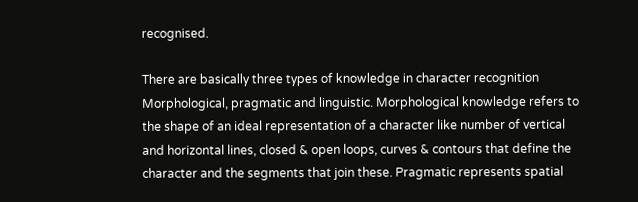recognised.

There are basically three types of knowledge in character recognition Morphological, pragmatic and linguistic. Morphological knowledge refers to the shape of an ideal representation of a character like number of vertical and horizontal lines, closed & open loops, curves & contours that define the character and the segments that join these. Pragmatic represents spatial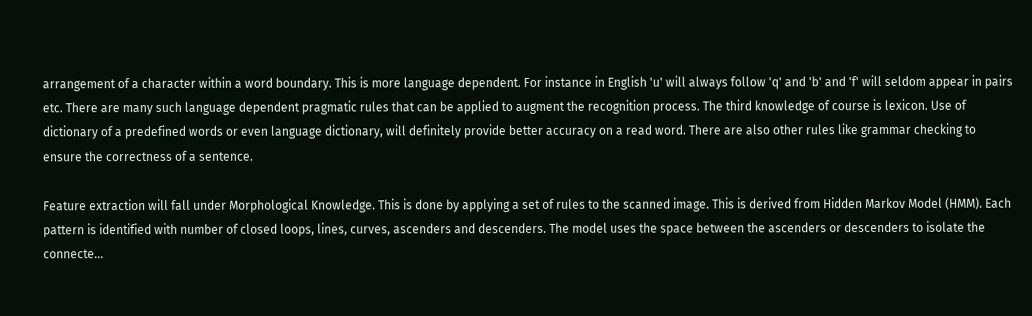arrangement of a character within a word boundary. This is more language dependent. For instance in English 'u' will always follow 'q' and 'b' and 'f' will seldom appear in pairs etc. There are many such language dependent pragmatic rules that can be applied to augment the recognition process. The third knowledge of course is lexicon. Use of dictionary of a predefined words or even language dictionary, will definitely provide better accuracy on a read word. There are also other rules like grammar checking to ensure the correctness of a sentence.

Feature extraction will fall under Morphological Knowledge. This is done by applying a set of rules to the scanned image. This is derived from Hidden Markov Model (HMM). Each pattern is identified with number of closed loops, lines, curves, ascenders and descenders. The model uses the space between the ascenders or descenders to isolate the connecte...